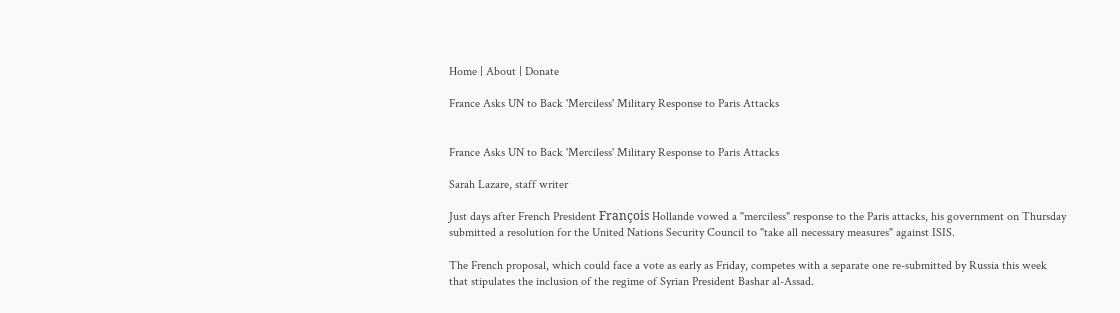Home | About | Donate

France Asks UN to Back 'Merciless' Military Response to Paris Attacks


France Asks UN to Back 'Merciless' Military Response to Paris Attacks

Sarah Lazare, staff writer

Just days after French President François Hollande vowed a "merciless" response to the Paris attacks, his government on Thursday submitted a resolution for the United Nations Security Council to "take all necessary measures" against ISIS.

The French proposal, which could face a vote as early as Friday, competes with a separate one re-submitted by Russia this week that stipulates the inclusion of the regime of Syrian President Bashar al-Assad.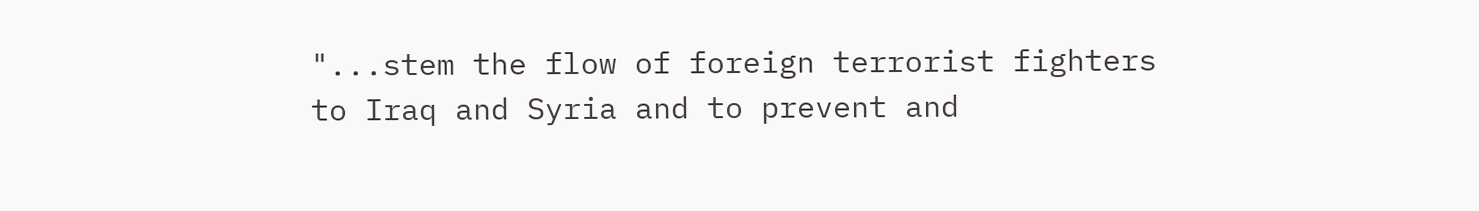"...stem the flow of foreign terrorist fighters to Iraq and Syria and to prevent and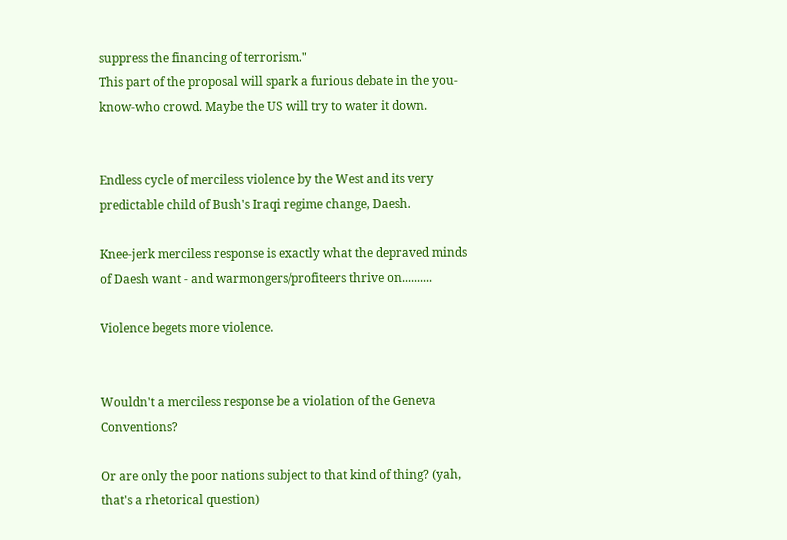suppress the financing of terrorism."
This part of the proposal will spark a furious debate in the you-know-who crowd. Maybe the US will try to water it down.


Endless cycle of merciless violence by the West and its very predictable child of Bush's Iraqi regime change, Daesh.

Knee-jerk merciless response is exactly what the depraved minds of Daesh want - and warmongers/profiteers thrive on..........

Violence begets more violence.


Wouldn't a merciless response be a violation of the Geneva Conventions?

Or are only the poor nations subject to that kind of thing? (yah, that's a rhetorical question)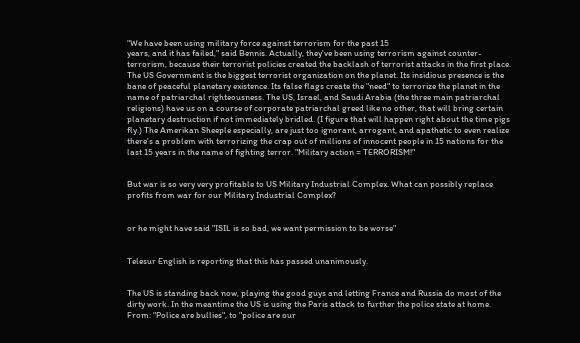"We have been using military force against terrorism for the past 15
years, and it has failed," said Bennis. Actually, they've been using terrorism against counter-terrorism, because their terrorist policies created the backlash of terrorist attacks in the first place. The US Government is the biggest terrorist organization on the planet. Its insidious presence is the bane of peaceful planetary existence. Its false flags create the "need" to terrorize the planet in the name of patriarchal righteousness. The US, Israel, and Saudi Arabia (the three main patriarchal religions) have us on a course of corporate patriarchal greed like no other, that will bring certain planetary destruction if not immediately bridled. (I figure that will happen right about the time pigs fly.) The Amerikan Sheeple especially, are just too ignorant, arrogant, and apathetic to even realize there's a problem with terrorizing the crap out of millions of innocent people in 15 nations for the last 15 years in the name of fighting terror. "Military action = TERRORISM!"


But war is so very very profitable to US Military Industrial Complex. What can possibly replace profits from war for our Military Industrial Complex?


or he might have said "ISIL is so bad, we want permission to be worse"


Telesur English is reporting that this has passed unanimously.


The US is standing back now, playing the good guys and letting France and Russia do most of the dirty work. In the meantime the US is using the Paris attack to further the police state at home. From: "Police are bullies", to "police are our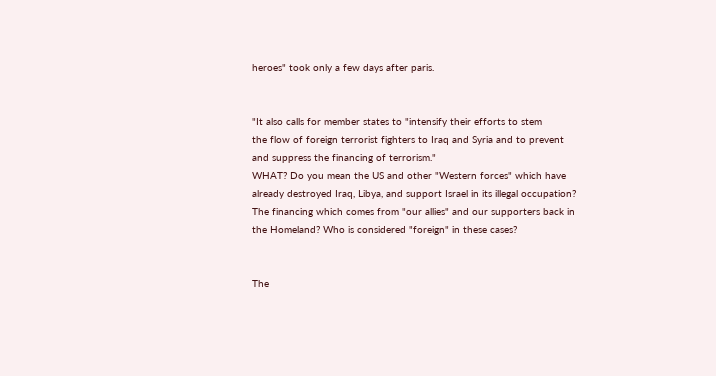heroes" took only a few days after paris.


"It also calls for member states to "intensify their efforts to stem
the flow of foreign terrorist fighters to Iraq and Syria and to prevent
and suppress the financing of terrorism."
WHAT? Do you mean the US and other "Western forces" which have already destroyed Iraq, Libya, and support Israel in its illegal occupation? The financing which comes from "our allies" and our supporters back in the Homeland? Who is considered "foreign" in these cases?


The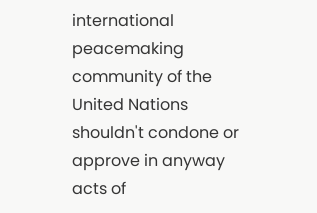international peacemaking community of the United Nations shouldn't condone or approve in anyway acts of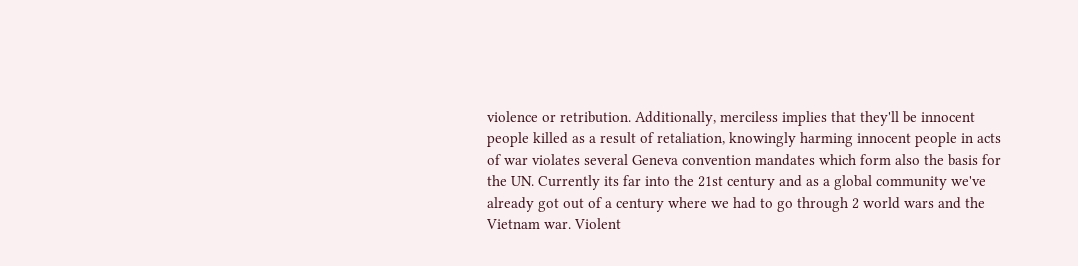violence or retribution. Additionally, merciless implies that they'll be innocent people killed as a result of retaliation, knowingly harming innocent people in acts of war violates several Geneva convention mandates which form also the basis for the UN. Currently its far into the 21st century and as a global community we've already got out of a century where we had to go through 2 world wars and the Vietnam war. Violent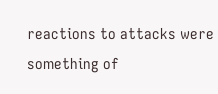reactions to attacks were something of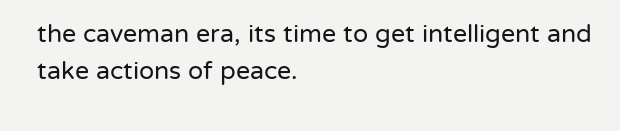the caveman era, its time to get intelligent and take actions of peace.